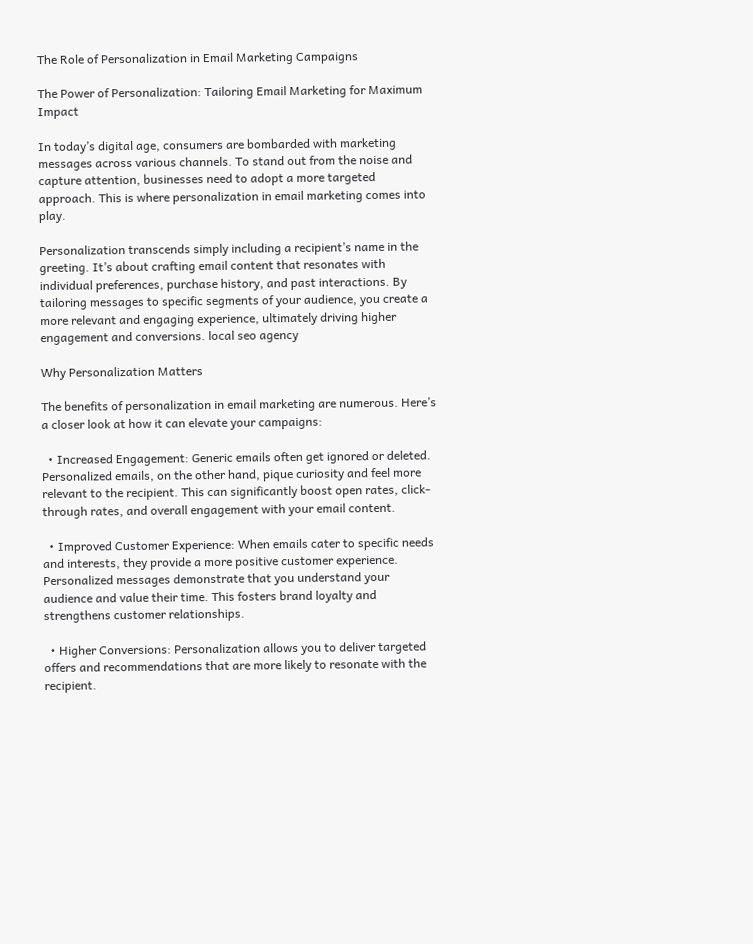The Role of Personalization in Email Marketing Campaigns

The Power of Personalization: Tailoring Email Marketing for Maximum Impact

In today’s digital age, consumers are bombarded with marketing messages across various channels. To stand out from the noise and capture attention, businesses need to adopt a more targeted approach. This is where personalization in email marketing comes into play.

Personalization transcends simply including a recipient’s name in the greeting. It’s about crafting email content that resonates with individual preferences, purchase history, and past interactions. By tailoring messages to specific segments of your audience, you create a more relevant and engaging experience, ultimately driving higher engagement and conversions. local seo agency

Why Personalization Matters

The benefits of personalization in email marketing are numerous. Here’s a closer look at how it can elevate your campaigns:

  • Increased Engagement: Generic emails often get ignored or deleted. Personalized emails, on the other hand, pique curiosity and feel more relevant to the recipient. This can significantly boost open rates, click-through rates, and overall engagement with your email content.

  • Improved Customer Experience: When emails cater to specific needs and interests, they provide a more positive customer experience. Personalized messages demonstrate that you understand your audience and value their time. This fosters brand loyalty and strengthens customer relationships.

  • Higher Conversions: Personalization allows you to deliver targeted offers and recommendations that are more likely to resonate with the recipient.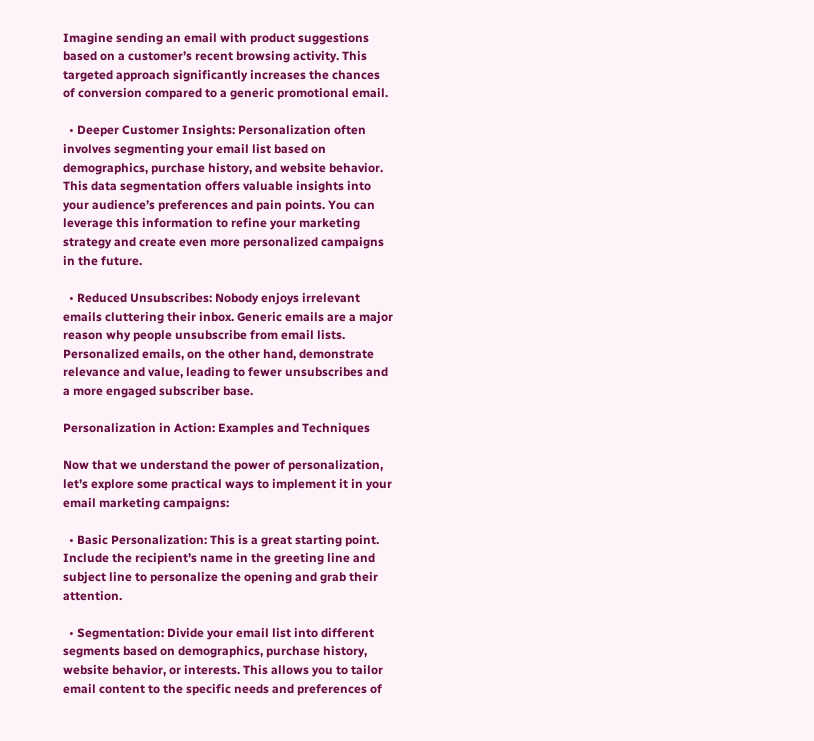Imagine sending an email with product suggestions based on a customer’s recent browsing activity. This targeted approach significantly increases the chances of conversion compared to a generic promotional email.

  • Deeper Customer Insights: Personalization often involves segmenting your email list based on demographics, purchase history, and website behavior. This data segmentation offers valuable insights into your audience’s preferences and pain points. You can leverage this information to refine your marketing strategy and create even more personalized campaigns in the future.

  • Reduced Unsubscribes: Nobody enjoys irrelevant emails cluttering their inbox. Generic emails are a major reason why people unsubscribe from email lists. Personalized emails, on the other hand, demonstrate relevance and value, leading to fewer unsubscribes and a more engaged subscriber base.

Personalization in Action: Examples and Techniques

Now that we understand the power of personalization, let’s explore some practical ways to implement it in your email marketing campaigns:

  • Basic Personalization: This is a great starting point. Include the recipient’s name in the greeting line and subject line to personalize the opening and grab their attention.

  • Segmentation: Divide your email list into different segments based on demographics, purchase history, website behavior, or interests. This allows you to tailor email content to the specific needs and preferences of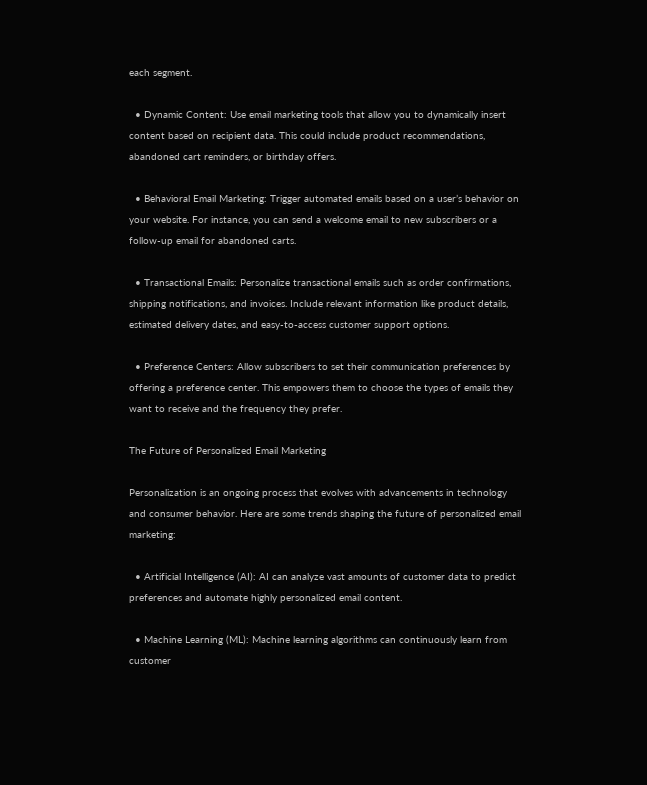each segment.

  • Dynamic Content: Use email marketing tools that allow you to dynamically insert content based on recipient data. This could include product recommendations, abandoned cart reminders, or birthday offers.

  • Behavioral Email Marketing: Trigger automated emails based on a user’s behavior on your website. For instance, you can send a welcome email to new subscribers or a follow-up email for abandoned carts.

  • Transactional Emails: Personalize transactional emails such as order confirmations, shipping notifications, and invoices. Include relevant information like product details, estimated delivery dates, and easy-to-access customer support options.

  • Preference Centers: Allow subscribers to set their communication preferences by offering a preference center. This empowers them to choose the types of emails they want to receive and the frequency they prefer.

The Future of Personalized Email Marketing

Personalization is an ongoing process that evolves with advancements in technology and consumer behavior. Here are some trends shaping the future of personalized email marketing:

  • Artificial Intelligence (AI): AI can analyze vast amounts of customer data to predict preferences and automate highly personalized email content.

  • Machine Learning (ML): Machine learning algorithms can continuously learn from customer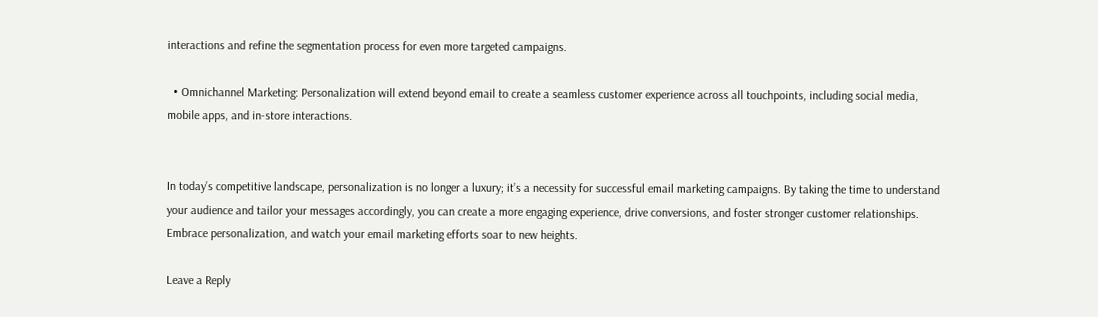interactions and refine the segmentation process for even more targeted campaigns.

  • Omnichannel Marketing: Personalization will extend beyond email to create a seamless customer experience across all touchpoints, including social media, mobile apps, and in-store interactions.


In today’s competitive landscape, personalization is no longer a luxury; it’s a necessity for successful email marketing campaigns. By taking the time to understand your audience and tailor your messages accordingly, you can create a more engaging experience, drive conversions, and foster stronger customer relationships. Embrace personalization, and watch your email marketing efforts soar to new heights.

Leave a Reply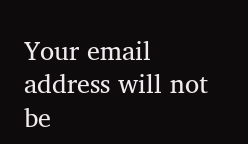Your email address will not be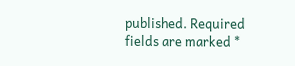published. Required fields are marked *